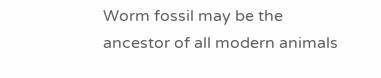Worm fossil may be the ancestor of all modern animals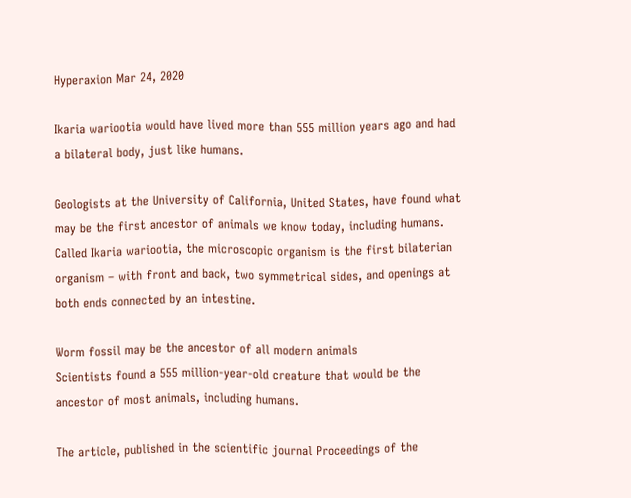Hyperaxion Mar 24, 2020

Ikaria wariootia would have lived more than 555 million years ago and had a bilateral body, just like humans.

Geologists at the University of California, United States, have found what may be the first ancestor of animals we know today, including humans. Called Ikaria wariootia, the microscopic organism is the first bilaterian organism – with front and back, two symmetrical sides, and openings at both ends connected by an intestine.

Worm fossil may be the ancestor of all modern animals
Scientists found a 555 million-year-old creature that would be the ancestor of most animals, including humans.

The article, published in the scientific journal Proceedings of the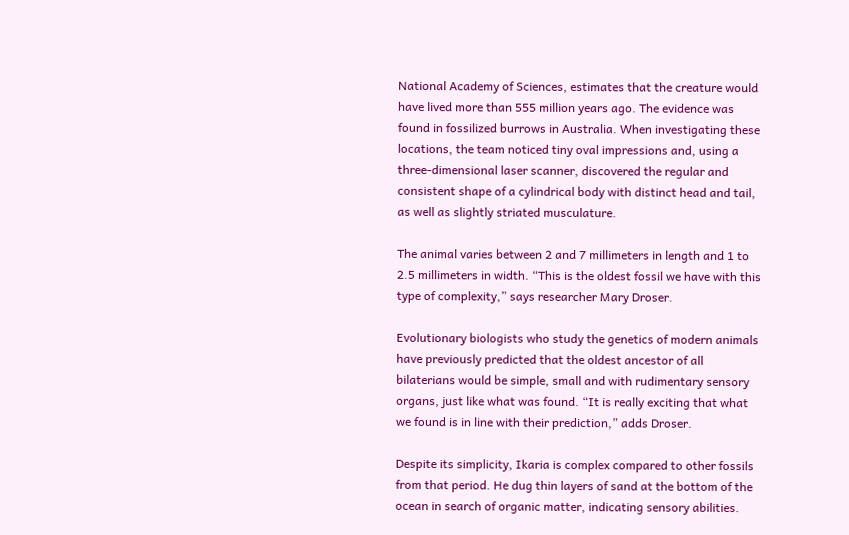National Academy of Sciences, estimates that the creature would have lived more than 555 million years ago. The evidence was found in fossilized burrows in Australia. When investigating these locations, the team noticed tiny oval impressions and, using a three-dimensional laser scanner, discovered the regular and consistent shape of a cylindrical body with distinct head and tail, as well as slightly striated musculature.

The animal varies between 2 and 7 millimeters in length and 1 to 2.5 millimeters in width. “This is the oldest fossil we have with this type of complexity,” says researcher Mary Droser.

Evolutionary biologists who study the genetics of modern animals have previously predicted that the oldest ancestor of all bilaterians would be simple, small and with rudimentary sensory organs, just like what was found. “It is really exciting that what we found is in line with their prediction,” adds Droser.

Despite its simplicity, Ikaria is complex compared to other fossils from that period. He dug thin layers of sand at the bottom of the ocean in search of organic matter, indicating sensory abilities.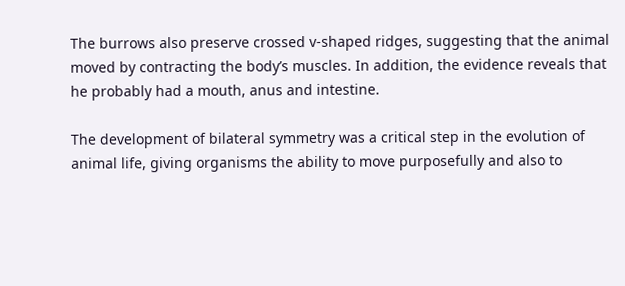The burrows also preserve crossed v-shaped ridges, suggesting that the animal moved by contracting the body’s muscles. In addition, the evidence reveals that he probably had a mouth, anus and intestine.

The development of bilateral symmetry was a critical step in the evolution of animal life, giving organisms the ability to move purposefully and also to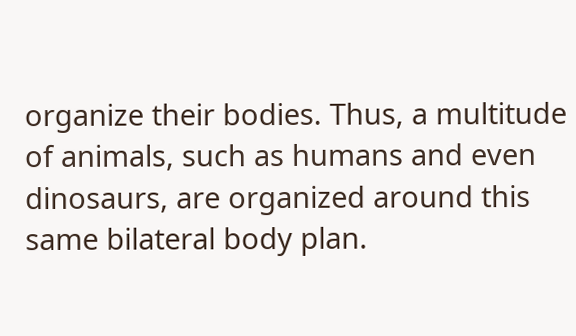organize their bodies. Thus, a multitude of animals, such as humans and even dinosaurs, are organized around this same bilateral body plan.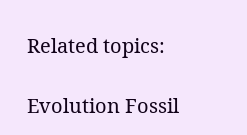Related topics:

Evolution Fossil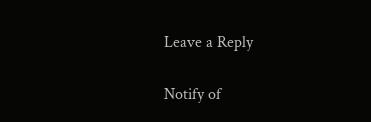Leave a Reply

Notify of